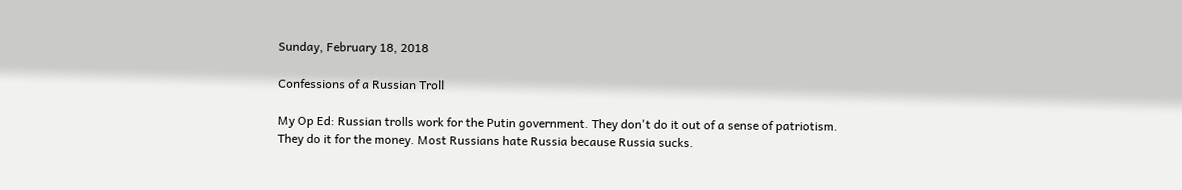Sunday, February 18, 2018

Confessions of a Russian Troll

My Op Ed: Russian trolls work for the Putin government. They don't do it out of a sense of patriotism. They do it for the money. Most Russians hate Russia because Russia sucks.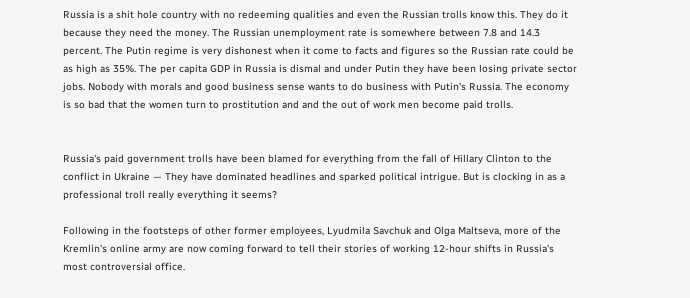Russia is a shit hole country with no redeeming qualities and even the Russian trolls know this. They do it because they need the money. The Russian unemployment rate is somewhere between 7.8 and 14.3 percent. The Putin regime is very dishonest when it come to facts and figures so the Russian rate could be as high as 35%. The per capita GDP in Russia is dismal and under Putin they have been losing private sector jobs. Nobody with morals and good business sense wants to do business with Putin's Russia. The economy is so bad that the women turn to prostitution and and the out of work men become paid trolls.


Russia's paid government trolls have been blamed for everything from the fall of Hillary Clinton to the conflict in Ukraine — They have dominated headlines and sparked political intrigue. But is clocking in as a professional troll really everything it seems?

Following in the footsteps of other former employees, Lyudmila Savchuk and Olga Maltseva, more of the Kremlin's online army are now coming forward to tell their stories of working 12-hour shifts in Russia's most controversial office.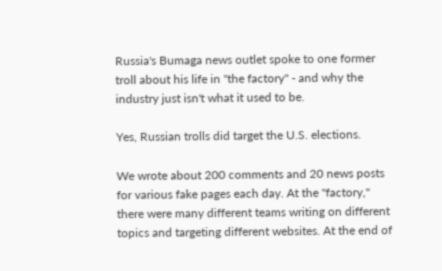Russia's Bumaga news outlet spoke to one former troll about his life in "the factory" - and why the industry just isn't what it used to be.

Yes, Russian trolls did target the U.S. elections.

We wrote about 200 comments and 20 news posts for various fake pages each day. At the "factory," there were many different teams writing on different topics and targeting different websites. At the end of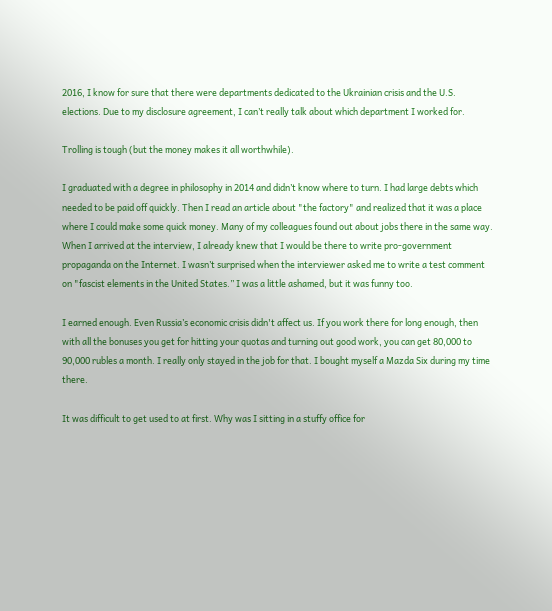2016, I know for sure that there were departments dedicated to the Ukrainian crisis and the U.S. elections. Due to my disclosure agreement, I can’t really talk about which department I worked for.

Trolling is tough (but the money makes it all worthwhile).

I graduated with a degree in philosophy in 2014 and didn’t know where to turn. I had large debts which needed to be paid off quickly. Then I read an article about "the factory" and realized that it was a place where I could make some quick money. Many of my colleagues found out about jobs there in the same way.
When I arrived at the interview, I already knew that I would be there to write pro-government propaganda on the Internet. I wasn’t surprised when the interviewer asked me to write a test comment on "fascist elements in the United States.” I was a little ashamed, but it was funny too.

I earned enough. Even Russia’s economic crisis didn't affect us. If you work there for long enough, then with all the bonuses you get for hitting your quotas and turning out good work, you can get 80,000 to 90,000 rubles a month. I really only stayed in the job for that. I bought myself a Mazda Six during my time there.

It was difficult to get used to at first. Why was I sitting in a stuffy office for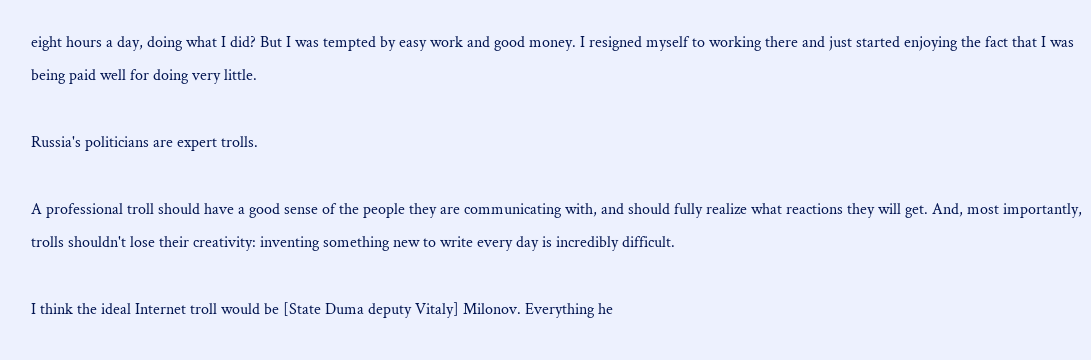eight hours a day, doing what I did? But I was tempted by easy work and good money. I resigned myself to working there and just started enjoying the fact that I was being paid well for doing very little.

Russia's politicians are expert trolls.

A professional troll should have a good sense of the people they are communicating with, and should fully realize what reactions they will get. And, most importantly, trolls shouldn't lose their creativity: inventing something new to write every day is incredibly difficult.

I think the ideal Internet troll would be [State Duma deputy Vitaly] Milonov. Everything he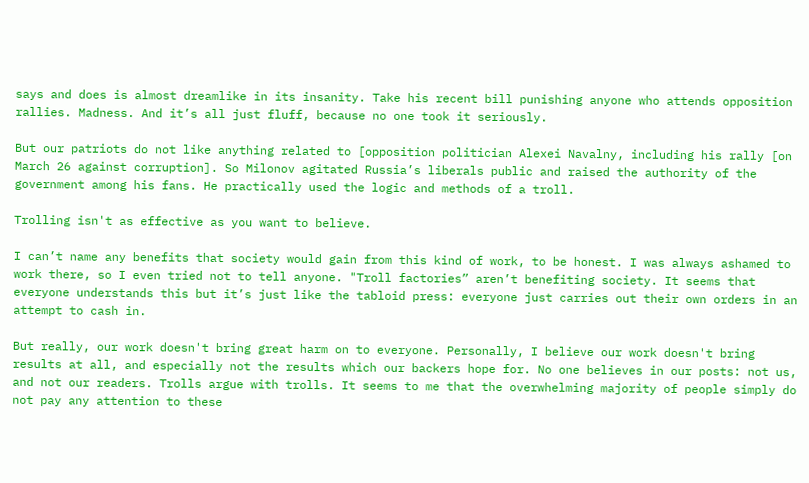says and does is almost dreamlike in its insanity. Take his recent bill punishing anyone who attends opposition rallies. Madness. And it’s all just fluff, because no one took it seriously.

But our patriots do not like anything related to [opposition politician Alexei Navalny, including his rally [on March 26 against corruption]. So Milonov agitated Russia’s liberals public and raised the authority of the government among his fans. He practically used the logic and methods of a troll.

Trolling isn't as effective as you want to believe.

I can’t name any benefits that society would gain from this kind of work, to be honest. I was always ashamed to work there, so I even tried not to tell anyone. "Troll factories” aren’t benefiting society. It seems that everyone understands this but it’s just like the tabloid press: everyone just carries out their own orders in an attempt to cash in.

But really, our work doesn't bring great harm on to everyone. Personally, I believe our work doesn't bring results at all, and especially not the results which our backers hope for. No one believes in our posts: not us, and not our readers. Trolls argue with trolls. It seems to me that the overwhelming majority of people simply do not pay any attention to these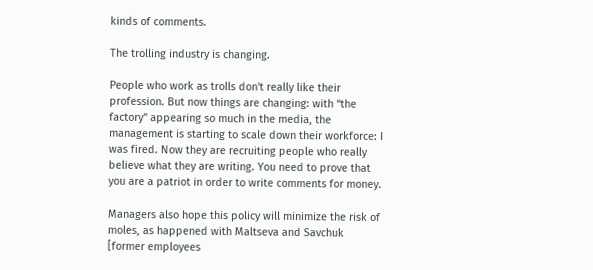kinds of comments.

The trolling industry is changing.

People who work as trolls don't really like their profession. But now things are changing: with “the factory” appearing so much in the media, the management is starting to scale down their workforce: I was fired. Now they are recruiting people who really believe what they are writing. You need to prove that you are a patriot in order to write comments for money.

Managers also hope this policy will minimize the risk of moles, as happened with Maltseva and Savchuk [former employees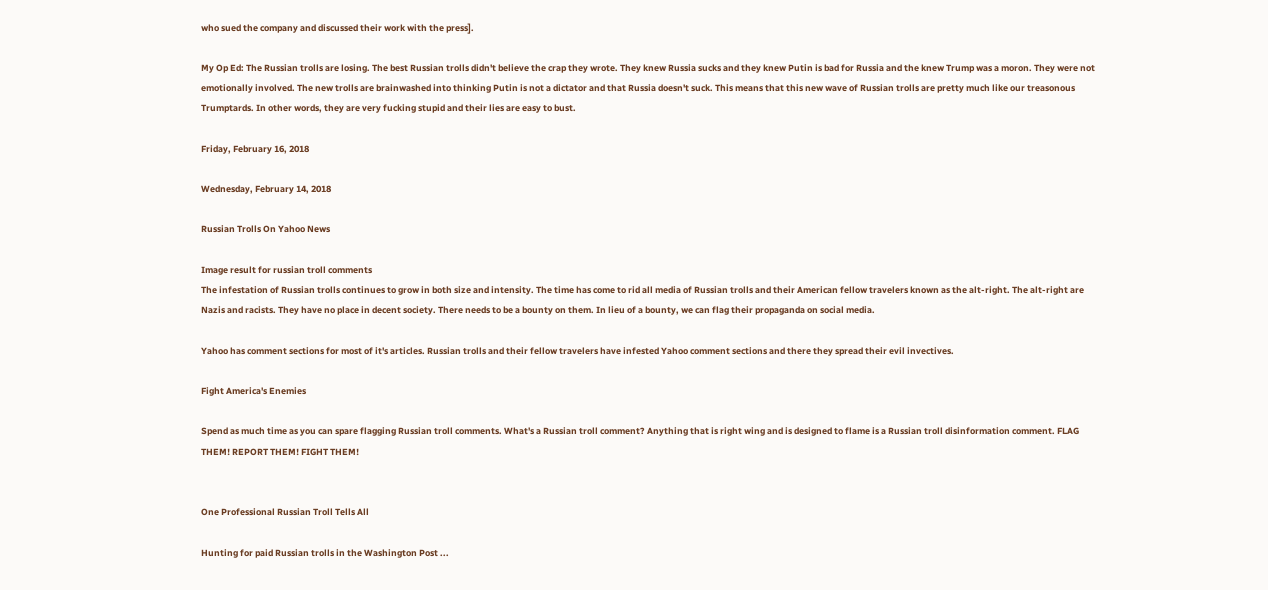who sued the company and discussed their work with the press].

My Op Ed: The Russian trolls are losing. The best Russian trolls didn't believe the crap they wrote. They knew Russia sucks and they knew Putin is bad for Russia and the knew Trump was a moron. They were not emotionally involved. The new trolls are brainwashed into thinking Putin is not a dictator and that Russia doesn't suck. This means that this new wave of Russian trolls are pretty much like our treasonous Trumptards. In other words, they are very fucking stupid and their lies are easy to bust.

Friday, February 16, 2018

Wednesday, February 14, 2018

Russian Trolls On Yahoo News

Image result for russian troll comments
The infestation of Russian trolls continues to grow in both size and intensity. The time has come to rid all media of Russian trolls and their American fellow travelers known as the alt-right. The alt-right are Nazis and racists. They have no place in decent society. There needs to be a bounty on them. In lieu of a bounty, we can flag their propaganda on social media.

Yahoo has comment sections for most of it's articles. Russian trolls and their fellow travelers have infested Yahoo comment sections and there they spread their evil invectives.

Fight America's Enemies

Spend as much time as you can spare flagging Russian troll comments. What's a Russian troll comment? Anything that is right wing and is designed to flame is a Russian troll disinformation comment. FLAG THEM! REPORT THEM! FIGHT THEM!


One Professional Russian Troll Tells All

Hunting for paid Russian trolls in the Washington Post ...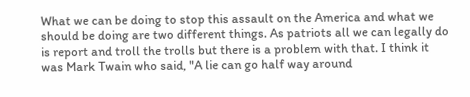What we can be doing to stop this assault on the America and what we should be doing are two different things. As patriots all we can legally do is report and troll the trolls but there is a problem with that. I think it was Mark Twain who said, "A lie can go half way around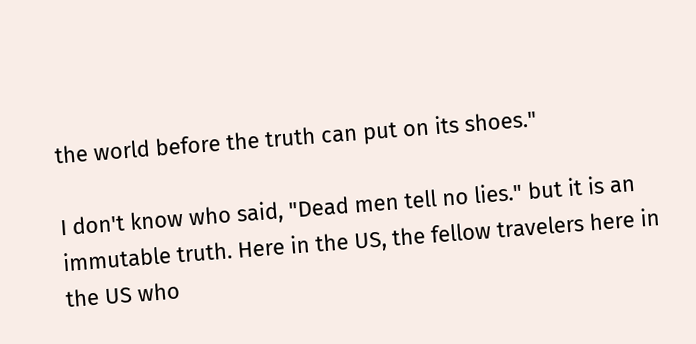the world before the truth can put on its shoes."

I don't know who said, "Dead men tell no lies." but it is an immutable truth. Here in the US, the fellow travelers here in the US who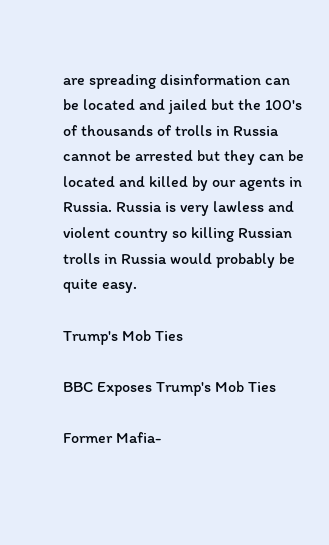are spreading disinformation can be located and jailed but the 100's of thousands of trolls in Russia cannot be arrested but they can be located and killed by our agents in Russia. Russia is very lawless and violent country so killing Russian trolls in Russia would probably be quite easy.

Trump's Mob Ties

BBC Exposes Trump's Mob Ties

Former Mafia-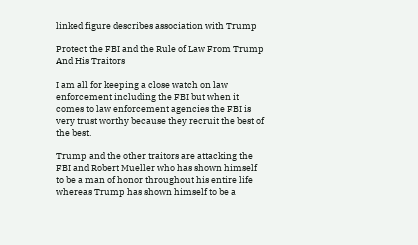linked figure describes association with Trump

Protect the FBI and the Rule of Law From Trump And His Traitors

I am all for keeping a close watch on law enforcement including the FBI but when it comes to law enforcement agencies the FBI is very trust worthy because they recruit the best of the best.

Trump and the other traitors are attacking the FBI and Robert Mueller who has shown himself to be a man of honor throughout his entire life whereas Trump has shown himself to be a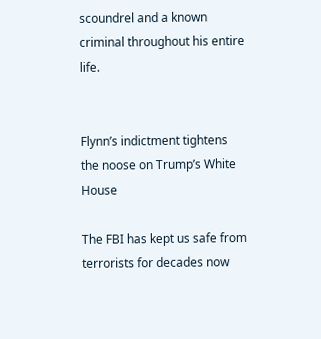scoundrel and a known criminal throughout his entire life.


Flynn’s indictment tightens the noose on Trump’s White House

The FBI has kept us safe from terrorists for decades now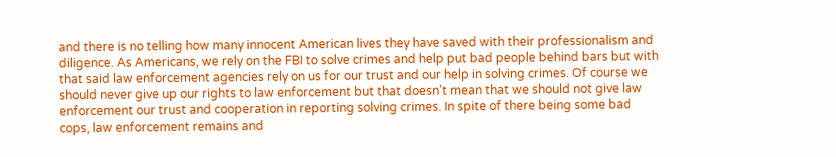and there is no telling how many innocent American lives they have saved with their professionalism and diligence. As Americans, we rely on the FBI to solve crimes and help put bad people behind bars but with that said law enforcement agencies rely on us for our trust and our help in solving crimes. Of course we should never give up our rights to law enforcement but that doesn't mean that we should not give law enforcement our trust and cooperation in reporting solving crimes. In spite of there being some bad cops, law enforcement remains and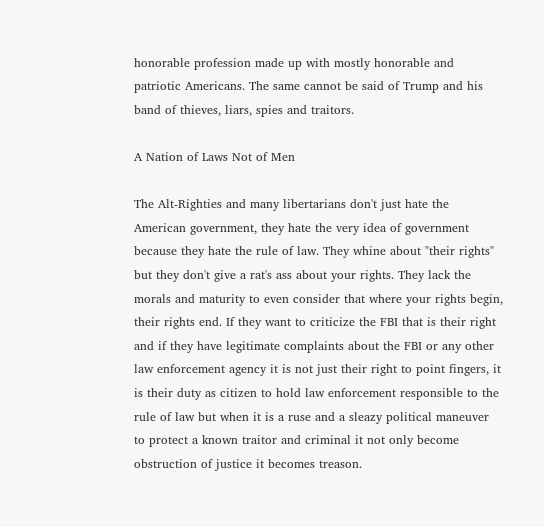honorable profession made up with mostly honorable and patriotic Americans. The same cannot be said of Trump and his band of thieves, liars, spies and traitors.

A Nation of Laws Not of Men

The Alt-Righties and many libertarians don't just hate the American government, they hate the very idea of government because they hate the rule of law. They whine about "their rights" but they don't give a rat's ass about your rights. They lack the morals and maturity to even consider that where your rights begin, their rights end. If they want to criticize the FBI that is their right and if they have legitimate complaints about the FBI or any other law enforcement agency it is not just their right to point fingers, it is their duty as citizen to hold law enforcement responsible to the rule of law but when it is a ruse and a sleazy political maneuver  to protect a known traitor and criminal it not only become obstruction of justice it becomes treason.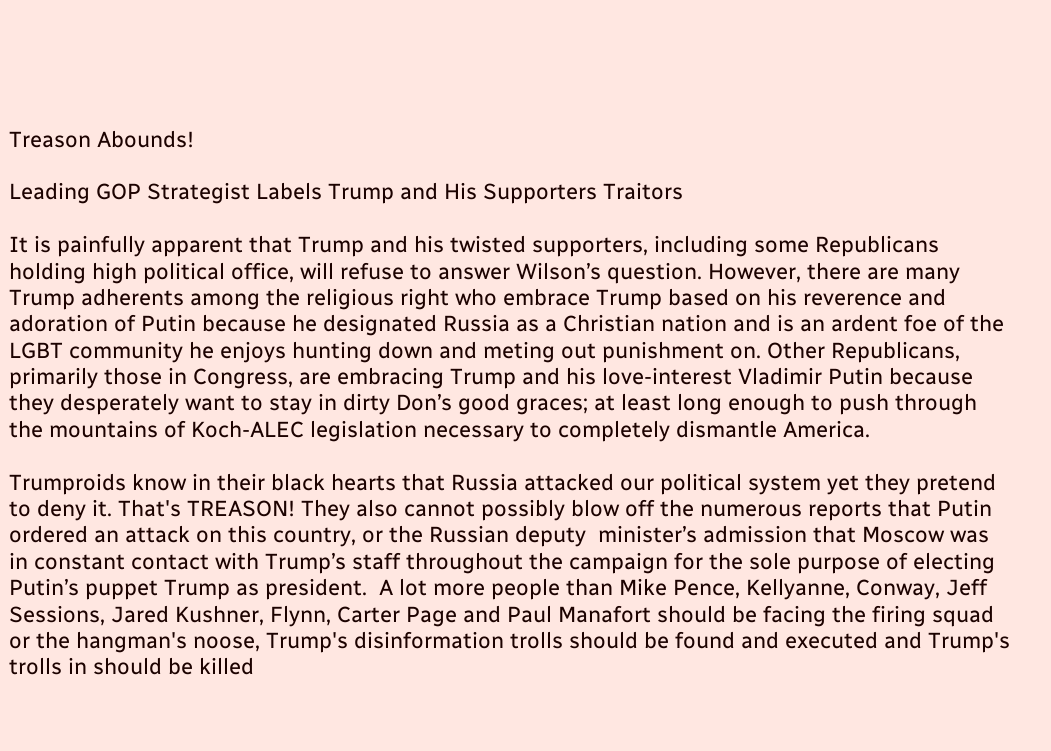Treason Abounds!

Leading GOP Strategist Labels Trump and His Supporters Traitors

It is painfully apparent that Trump and his twisted supporters, including some Republicans holding high political office, will refuse to answer Wilson’s question. However, there are many Trump adherents among the religious right who embrace Trump based on his reverence and adoration of Putin because he designated Russia as a Christian nation and is an ardent foe of the LGBT community he enjoys hunting down and meting out punishment on. Other Republicans, primarily those in Congress, are embracing Trump and his love-interest Vladimir Putin because they desperately want to stay in dirty Don’s good graces; at least long enough to push through the mountains of Koch-ALEC legislation necessary to completely dismantle America.

Trumproids know in their black hearts that Russia attacked our political system yet they pretend to deny it. That's TREASON! They also cannot possibly blow off the numerous reports that Putin ordered an attack on this country, or the Russian deputy  minister’s admission that Moscow was in constant contact with Trump’s staff throughout the campaign for the sole purpose of electing Putin’s puppet Trump as president.  A lot more people than Mike Pence, Kellyanne, Conway, Jeff Sessions, Jared Kushner, Flynn, Carter Page and Paul Manafort should be facing the firing squad or the hangman's noose, Trump's disinformation trolls should be found and executed and Trump's trolls in should be killed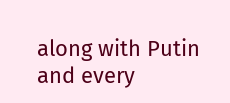along with Putin and every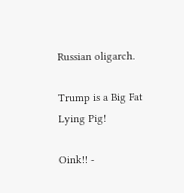Russian oligarch.

Trump is a Big Fat Lying Pig!

Oink!! -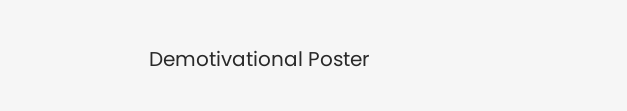Demotivational Poster